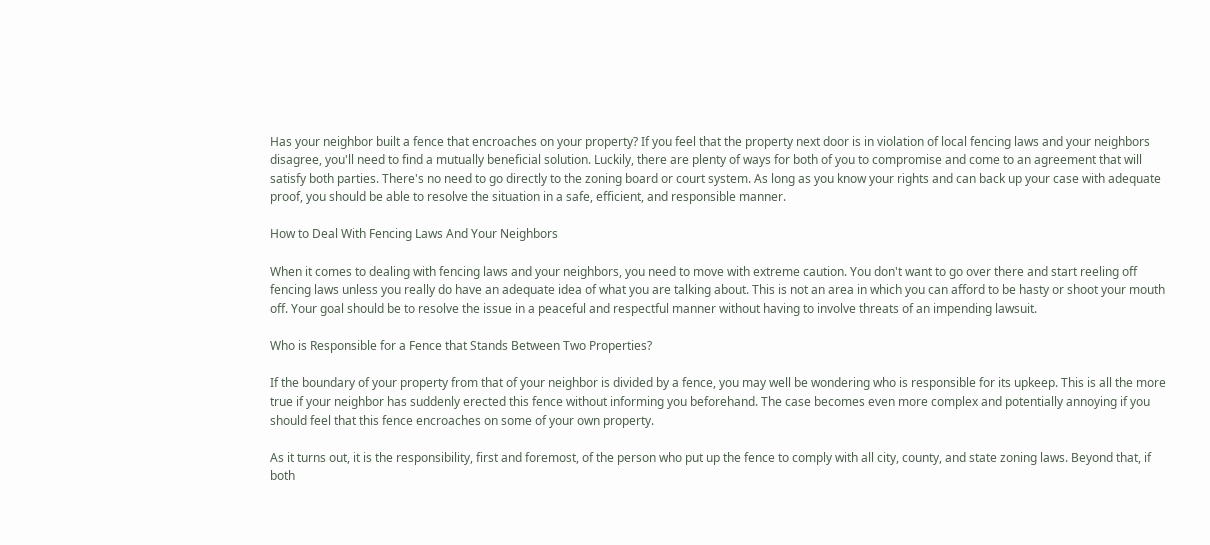Has your neighbor built a fence that encroaches on your property? If you feel that the property next door is in violation of local fencing laws and your neighbors disagree, you'll need to find a mutually beneficial solution. Luckily, there are plenty of ways for both of you to compromise and come to an agreement that will satisfy both parties. There's no need to go directly to the zoning board or court system. As long as you know your rights and can back up your case with adequate proof, you should be able to resolve the situation in a safe, efficient, and responsible manner.

How to Deal With Fencing Laws And Your Neighbors

When it comes to dealing with fencing laws and your neighbors, you need to move with extreme caution. You don't want to go over there and start reeling off fencing laws unless you really do have an adequate idea of what you are talking about. This is not an area in which you can afford to be hasty or shoot your mouth off. Your goal should be to resolve the issue in a peaceful and respectful manner without having to involve threats of an impending lawsuit.

Who is Responsible for a Fence that Stands Between Two Properties?

If the boundary of your property from that of your neighbor is divided by a fence, you may well be wondering who is responsible for its upkeep. This is all the more true if your neighbor has suddenly erected this fence without informing you beforehand. The case becomes even more complex and potentially annoying if you should feel that this fence encroaches on some of your own property.

As it turns out, it is the responsibility, first and foremost, of the person who put up the fence to comply with all city, county, and state zoning laws. Beyond that, if both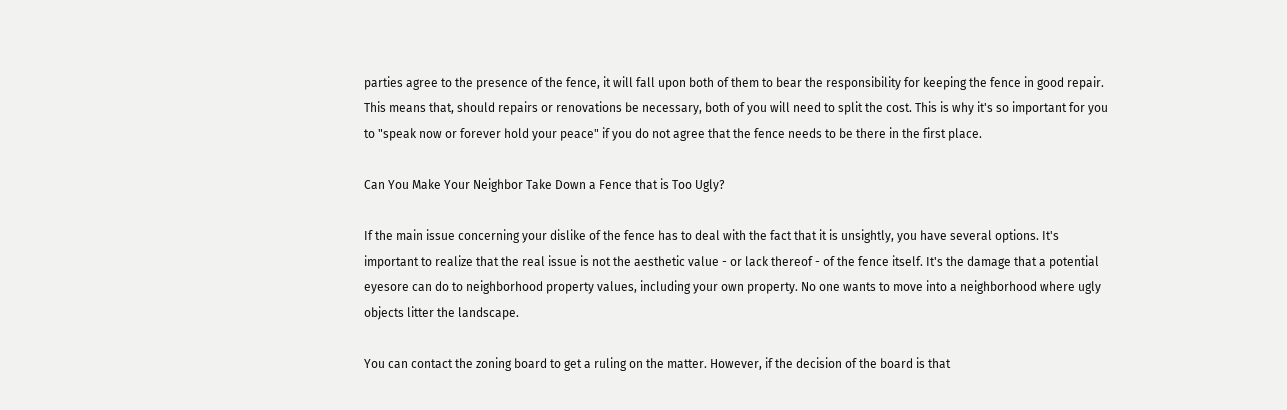parties agree to the presence of the fence, it will fall upon both of them to bear the responsibility for keeping the fence in good repair. This means that, should repairs or renovations be necessary, both of you will need to split the cost. This is why it's so important for you to "speak now or forever hold your peace" if you do not agree that the fence needs to be there in the first place.

Can You Make Your Neighbor Take Down a Fence that is Too Ugly?

If the main issue concerning your dislike of the fence has to deal with the fact that it is unsightly, you have several options. It's important to realize that the real issue is not the aesthetic value - or lack thereof - of the fence itself. It's the damage that a potential eyesore can do to neighborhood property values, including your own property. No one wants to move into a neighborhood where ugly objects litter the landscape.

You can contact the zoning board to get a ruling on the matter. However, if the decision of the board is that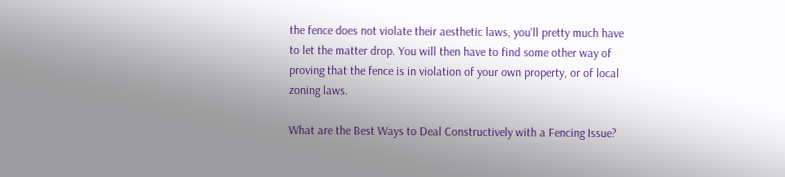the fence does not violate their aesthetic laws, you'll pretty much have to let the matter drop. You will then have to find some other way of proving that the fence is in violation of your own property, or of local zoning laws.

What are the Best Ways to Deal Constructively with a Fencing Issue?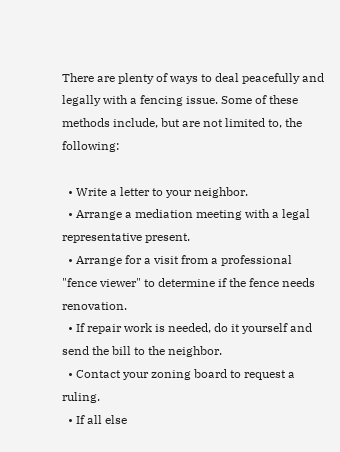There are plenty of ways to deal peacefully and legally with a fencing issue. Some of these methods include, but are not limited to, the following:

  • Write a letter to your neighbor.
  • Arrange a mediation meeting with a legal representative present.
  • Arrange for a visit from a professional "fence viewer" to determine if the fence needs renovation.
  • If repair work is needed, do it yourself and send the bill to the neighbor.
  • Contact your zoning board to request a ruling.
  • If all else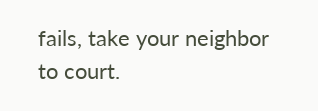fails, take your neighbor to court.